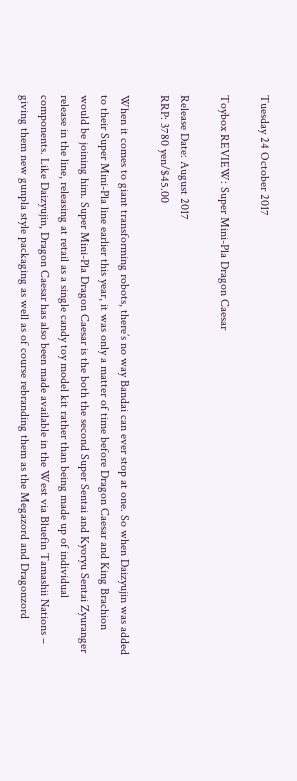Tuesday 24 October 2017

Toybox REVIEW: Super Mini-Pla Dragon Caesar

Release Date: August 2017
RRP: 3780 yen/$45.00

When it comes to giant transforming robots, there’s no way Bandai can ever stop at one. So when Daizyujin was added to their Super Mini-Pla line earlier this year, it was only a matter of time before Dragon Caesar and King Brachion would be joining him. Super Mini-Pla Dragon Caesar is the both the second Super Sentai and Kyoryu Sentai Zyuranger release in the line, releasing at retail as a single candy toy model kit rather than being made up of individual components. Like Daizyujin, Dragon Caesar has also been made available in the West via Bluefin Tamashii Nations – giving them new gunpla style packaging as well as of course rebranding them as the Megazord and Dragonzord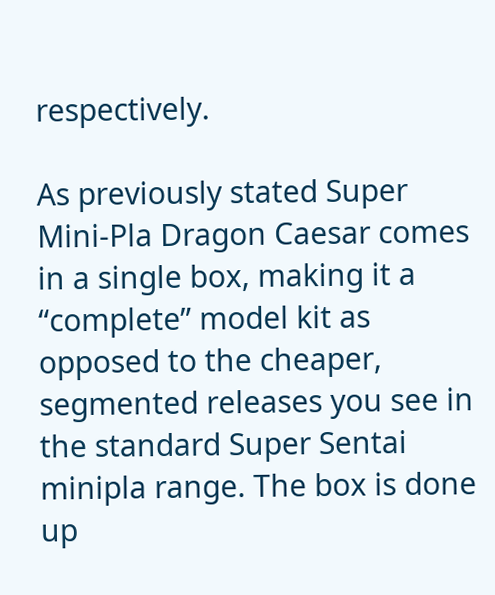respectively.

As previously stated Super Mini-Pla Dragon Caesar comes in a single box, making it a “complete” model kit as opposed to the cheaper, segmented releases you see in the standard Super Sentai minipla range. The box is done up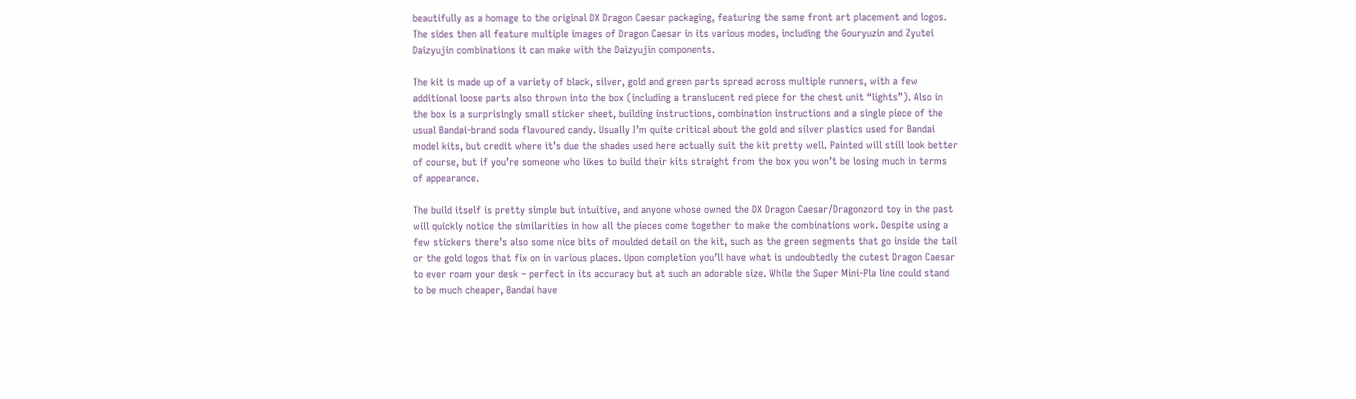beautifully as a homage to the original DX Dragon Caesar packaging, featuring the same front art placement and logos. The sides then all feature multiple images of Dragon Caesar in its various modes, including the Gouryuzin and Zyutei Daizyujin combinations it can make with the Daizyujin components.

The kit is made up of a variety of black, silver, gold and green parts spread across multiple runners, with a few additional loose parts also thrown into the box (including a translucent red piece for the chest unit “lights”). Also in the box is a surprisingly small sticker sheet, building instructions, combination instructions and a single piece of the usual Bandai-brand soda flavoured candy. Usually I’m quite critical about the gold and silver plastics used for Bandai model kits, but credit where it’s due the shades used here actually suit the kit pretty well. Painted will still look better of course, but if you’re someone who likes to build their kits straight from the box you won’t be losing much in terms of appearance.

The build itself is pretty simple but intuitive, and anyone whose owned the DX Dragon Caesar/Dragonzord toy in the past will quickly notice the similarities in how all the pieces come together to make the combinations work. Despite using a few stickers there’s also some nice bits of moulded detail on the kit, such as the green segments that go inside the tail or the gold logos that fix on in various places. Upon completion you’ll have what is undoubtedly the cutest Dragon Caesar to ever roam your desk – perfect in its accuracy but at such an adorable size. While the Super Mini-Pla line could stand to be much cheaper, Bandai have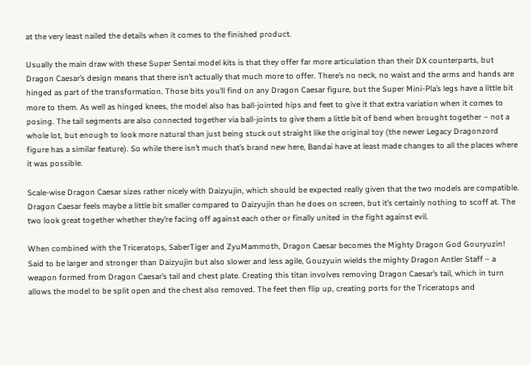at the very least nailed the details when it comes to the finished product.

Usually the main draw with these Super Sentai model kits is that they offer far more articulation than their DX counterparts, but Dragon Caesar’s design means that there isn’t actually that much more to offer. There’s no neck, no waist and the arms and hands are hinged as part of the transformation. Those bits you’ll find on any Dragon Caesar figure, but the Super Mini-Pla’s legs have a little bit more to them. As well as hinged knees, the model also has ball-jointed hips and feet to give it that extra variation when it comes to posing. The tail segments are also connected together via ball-joints to give them a little bit of bend when brought together – not a whole lot, but enough to look more natural than just being stuck out straight like the original toy (the newer Legacy Dragonzord figure has a similar feature). So while there isn’t much that’s brand new here, Bandai have at least made changes to all the places where it was possible.

Scale-wise Dragon Caesar sizes rather nicely with Daizyujin, which should be expected really given that the two models are compatible. Dragon Caesar feels maybe a little bit smaller compared to Daizyujin than he does on screen, but it’s certainly nothing to scoff at. The two look great together whether they’re facing off against each other or finally united in the fight against evil.

When combined with the Triceratops, SaberTiger and ZyuMammoth, Dragon Caesar becomes the Mighty Dragon God Gouryuzin! Said to be larger and stronger than Daizyujin but also slower and less agile, Gouzyuin wields the mighty Dragon Antler Staff – a weapon formed from Dragon Caesar’s tail and chest plate. Creating this titan involves removing Dragon Caesar’s tail, which in turn allows the model to be split open and the chest also removed. The feet then flip up, creating ports for the Triceratops and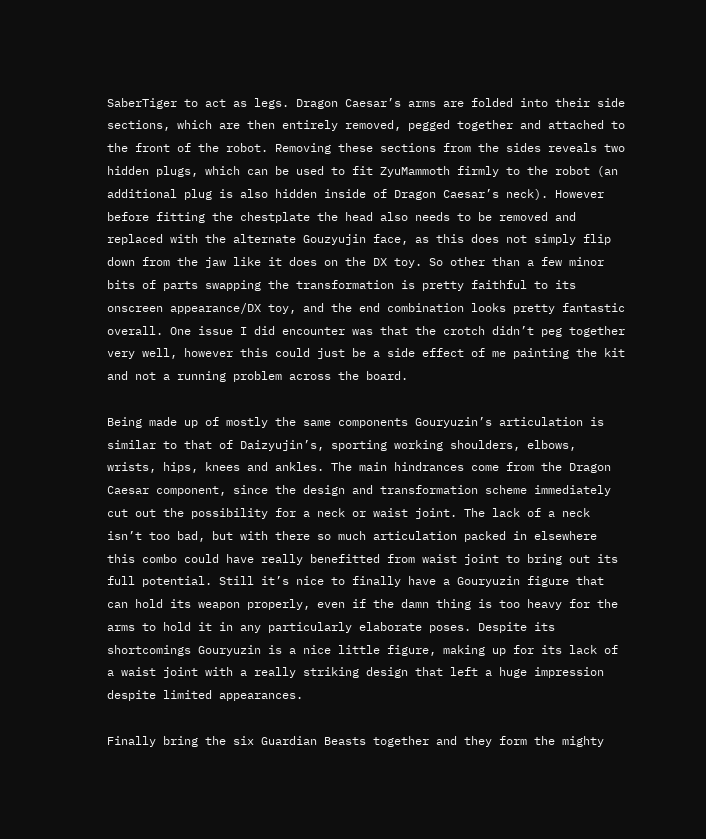SaberTiger to act as legs. Dragon Caesar’s arms are folded into their side sections, which are then entirely removed, pegged together and attached to the front of the robot. Removing these sections from the sides reveals two hidden plugs, which can be used to fit ZyuMammoth firmly to the robot (an additional plug is also hidden inside of Dragon Caesar’s neck). However before fitting the chestplate the head also needs to be removed and replaced with the alternate Gouzyujin face, as this does not simply flip down from the jaw like it does on the DX toy. So other than a few minor bits of parts swapping the transformation is pretty faithful to its onscreen appearance/DX toy, and the end combination looks pretty fantastic overall. One issue I did encounter was that the crotch didn’t peg together very well, however this could just be a side effect of me painting the kit and not a running problem across the board.

Being made up of mostly the same components Gouryuzin’s articulation is similar to that of Daizyujin’s, sporting working shoulders, elbows, wrists, hips, knees and ankles. The main hindrances come from the Dragon Caesar component, since the design and transformation scheme immediately cut out the possibility for a neck or waist joint. The lack of a neck isn’t too bad, but with there so much articulation packed in elsewhere this combo could have really benefitted from waist joint to bring out its full potential. Still it’s nice to finally have a Gouryuzin figure that can hold its weapon properly, even if the damn thing is too heavy for the arms to hold it in any particularly elaborate poses. Despite its shortcomings Gouryuzin is a nice little figure, making up for its lack of a waist joint with a really striking design that left a huge impression despite limited appearances.

Finally bring the six Guardian Beasts together and they form the mighty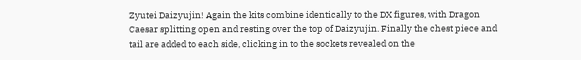Zyutei Daizyujin! Again the kits combine identically to the DX figures, with Dragon Caesar splitting open and resting over the top of Daizyujin. Finally the chest piece and tail are added to each side, clicking in to the sockets revealed on the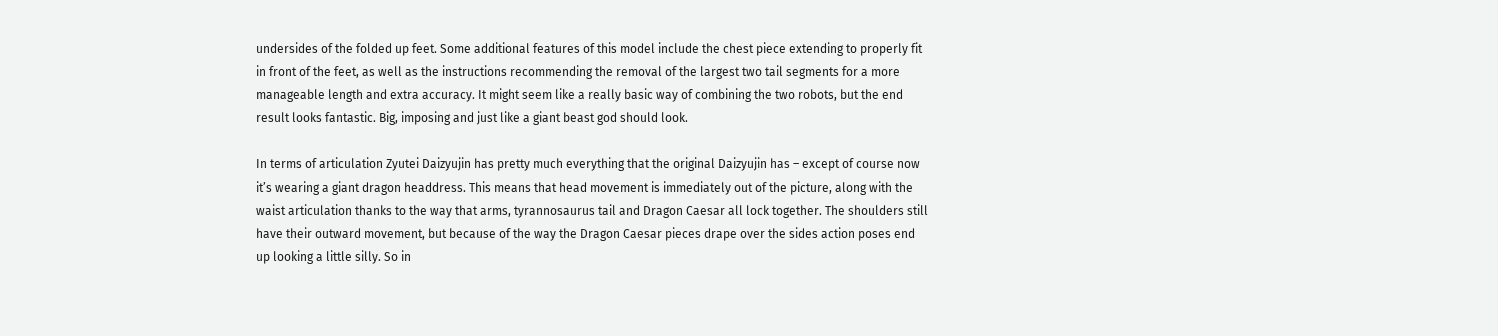undersides of the folded up feet. Some additional features of this model include the chest piece extending to properly fit in front of the feet, as well as the instructions recommending the removal of the largest two tail segments for a more manageable length and extra accuracy. It might seem like a really basic way of combining the two robots, but the end result looks fantastic. Big, imposing and just like a giant beast god should look.

In terms of articulation Zyutei Daizyujin has pretty much everything that the original Daizyujin has – except of course now it’s wearing a giant dragon headdress. This means that head movement is immediately out of the picture, along with the waist articulation thanks to the way that arms, tyrannosaurus tail and Dragon Caesar all lock together. The shoulders still have their outward movement, but because of the way the Dragon Caesar pieces drape over the sides action poses end up looking a little silly. So in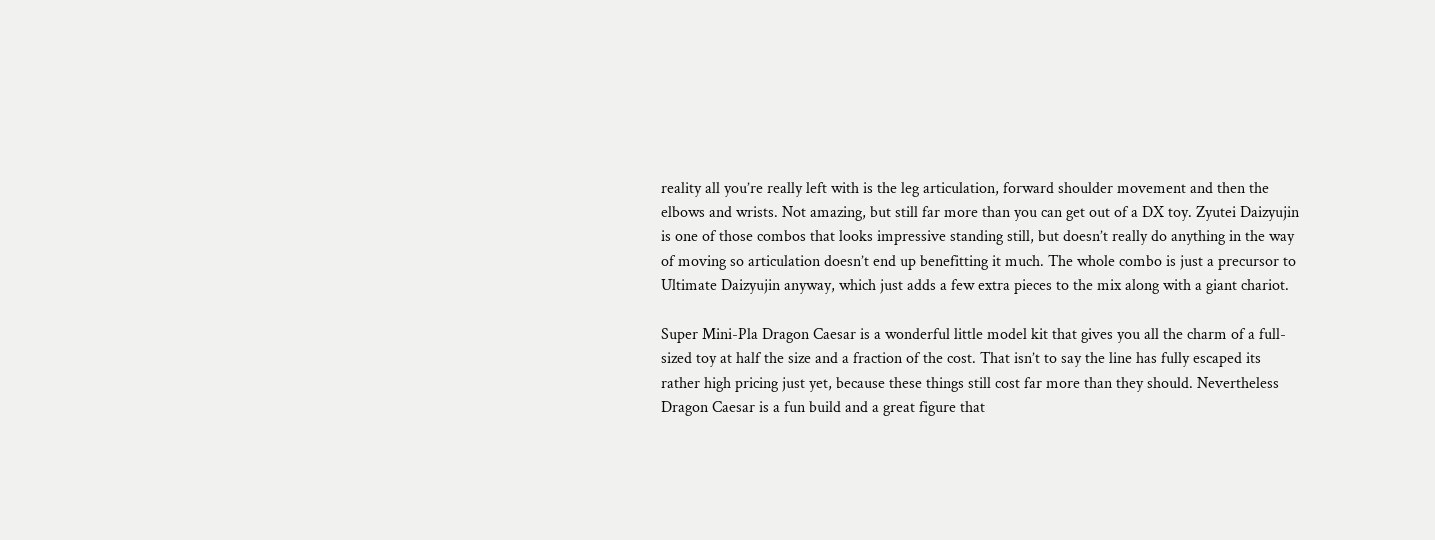reality all you’re really left with is the leg articulation, forward shoulder movement and then the elbows and wrists. Not amazing, but still far more than you can get out of a DX toy. Zyutei Daizyujin is one of those combos that looks impressive standing still, but doesn’t really do anything in the way of moving so articulation doesn’t end up benefitting it much. The whole combo is just a precursor to Ultimate Daizyujin anyway, which just adds a few extra pieces to the mix along with a giant chariot.

Super Mini-Pla Dragon Caesar is a wonderful little model kit that gives you all the charm of a full-sized toy at half the size and a fraction of the cost. That isn’t to say the line has fully escaped its rather high pricing just yet, because these things still cost far more than they should. Nevertheless Dragon Caesar is a fun build and a great figure that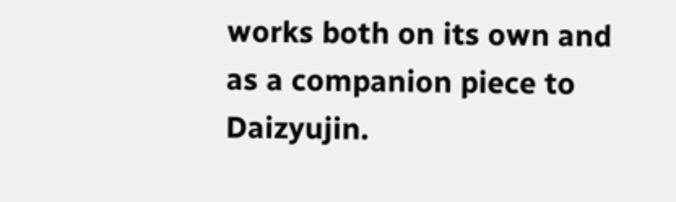works both on its own and as a companion piece to Daizyujin.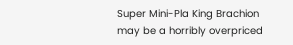Super Mini-Pla King Brachion may be a horribly overpriced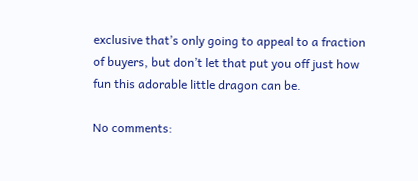exclusive that’s only going to appeal to a fraction of buyers, but don’t let that put you off just how fun this adorable little dragon can be.

No comments: